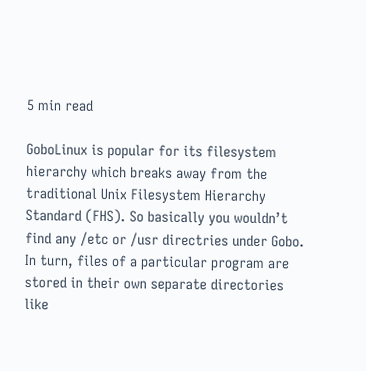5 min read

GoboLinux is popular for its filesystem hierarchy which breaks away from the traditional Unix Filesystem Hierarchy Standard (FHS). So basically you wouldn’t find any /etc or /usr directries under Gobo. In turn, files of a particular program are stored in their own separate directories like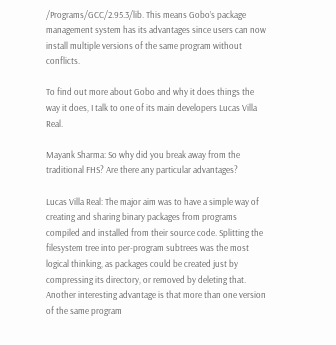/Programs/GCC/2.95.3/lib. This means Gobo’s package management system has its advantages since users can now install multiple versions of the same program without conflicts.

To find out more about Gobo and why it does things the way it does, I talk to one of its main developers Lucas Villa Real.

Mayank Sharma: So why did you break away from the traditional FHS? Are there any particular advantages?

Lucas Villa Real: The major aim was to have a simple way of creating and sharing binary packages from programs compiled and installed from their source code. Splitting the filesystem tree into per-program subtrees was the most logical thinking, as packages could be created just by compressing its directory, or removed by deleting that. Another interesting advantage is that more than one version of the same program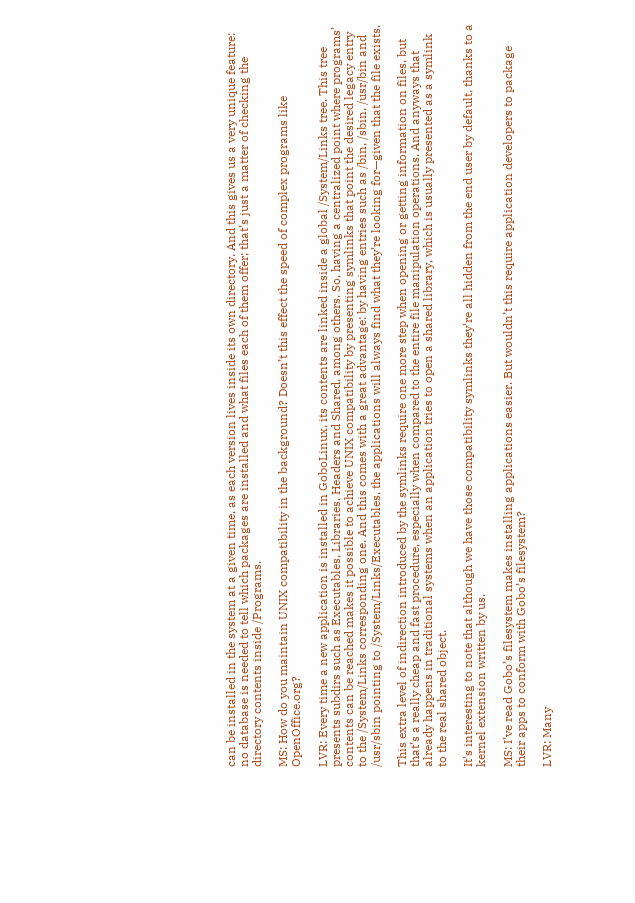can be installed in the system at a given time, as each version lives inside its own directory. And this gives us a very unique feature: no database is needed to tell which packages are installed and what files each of them offer; that’s just a matter of checking the directory contents inside /Programs.

MS: How do you maintain UNIX compatibility in the background? Doesn’t this effect the speed of complex programs like OpenOffice.org?

LVR: Every time a new application is installed in GoboLinux, its contents are linked inside a global /System/Links tree. This tree presents subdirs such as Executables, Libraries, Headers and Shared, among others. So, having a centralized point where programs’ contents can be reached makes it possible to achieve UNIX compatibility by presenting symlinks that point the desired legacy entry to the /System/Links corresponding one. And this comes with a great advantage: by having entries such as /bin, /sbin, /usr/bin and /usr/sbin pointing to /System/Links/Executables, the applications will always find what they’re looking for—given that the file exists.

This extra level of indirection introduced by the symlinks require one more step when opening or getting information on files, but that’s a really cheap and fast procedure, especially when compared to the entire file manipulation operations. And anyways that already happens in traditional systems when an application tries to open a shared library, which is usually presented as a symlink to the real shared object.

It’s interesting to note that although we have those compatibility symlinks they’re all hidden from the end user by default, thanks to a kernel extension written by us.

MS: I’ve read Gobo’s filesystem makes installing applications easier. But wouldn’t this require application developers to package their apps to conform with Gobo’s filesystem?

LVR: Many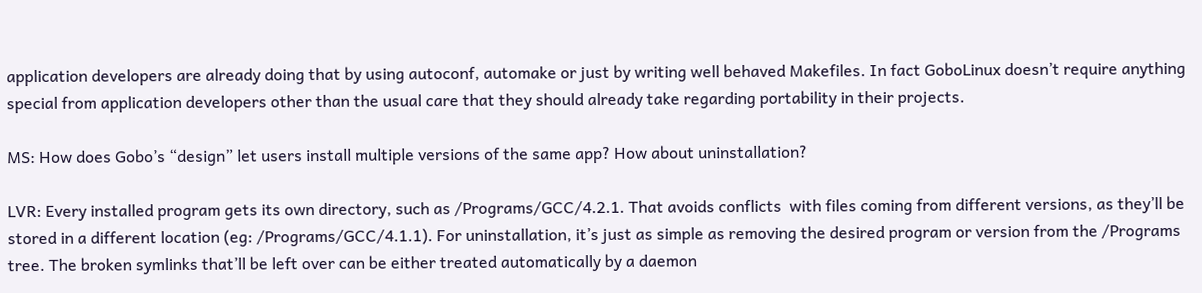application developers are already doing that by using autoconf, automake or just by writing well behaved Makefiles. In fact GoboLinux doesn’t require anything special from application developers other than the usual care that they should already take regarding portability in their projects.

MS: How does Gobo’s “design” let users install multiple versions of the same app? How about uninstallation?

LVR: Every installed program gets its own directory, such as /Programs/GCC/4.2.1. That avoids conflicts  with files coming from different versions, as they’ll be stored in a different location (eg: /Programs/GCC/4.1.1). For uninstallation, it’s just as simple as removing the desired program or version from the /Programs tree. The broken symlinks that’ll be left over can be either treated automatically by a daemon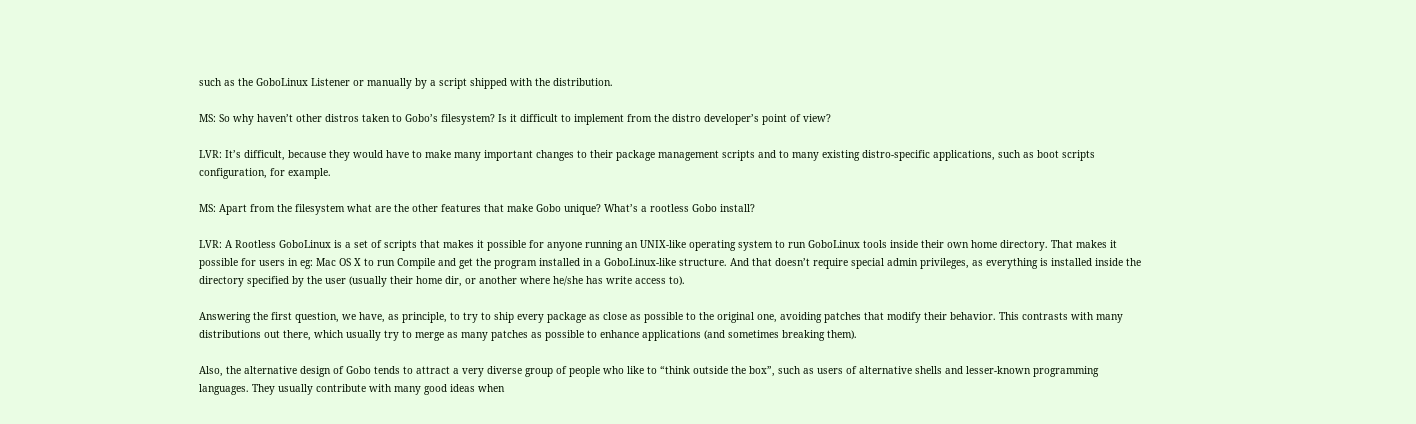such as the GoboLinux Listener or manually by a script shipped with the distribution.

MS: So why haven’t other distros taken to Gobo’s filesystem? Is it difficult to implement from the distro developer’s point of view?

LVR: It’s difficult, because they would have to make many important changes to their package management scripts and to many existing distro-specific applications, such as boot scripts configuration, for example.

MS: Apart from the filesystem what are the other features that make Gobo unique? What’s a rootless Gobo install?

LVR: A Rootless GoboLinux is a set of scripts that makes it possible for anyone running an UNIX-like operating system to run GoboLinux tools inside their own home directory. That makes it possible for users in eg: Mac OS X to run Compile and get the program installed in a GoboLinux-like structure. And that doesn’t require special admin privileges, as everything is installed inside the directory specified by the user (usually their home dir, or another where he/she has write access to).

Answering the first question, we have, as principle, to try to ship every package as close as possible to the original one, avoiding patches that modify their behavior. This contrasts with many distributions out there, which usually try to merge as many patches as possible to enhance applications (and sometimes breaking them).

Also, the alternative design of Gobo tends to attract a very diverse group of people who like to “think outside the box”, such as users of alternative shells and lesser-known programming languages. They usually contribute with many good ideas when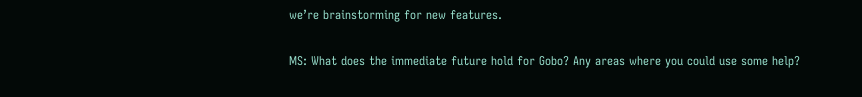we’re brainstorming for new features.

MS: What does the immediate future hold for Gobo? Any areas where you could use some help?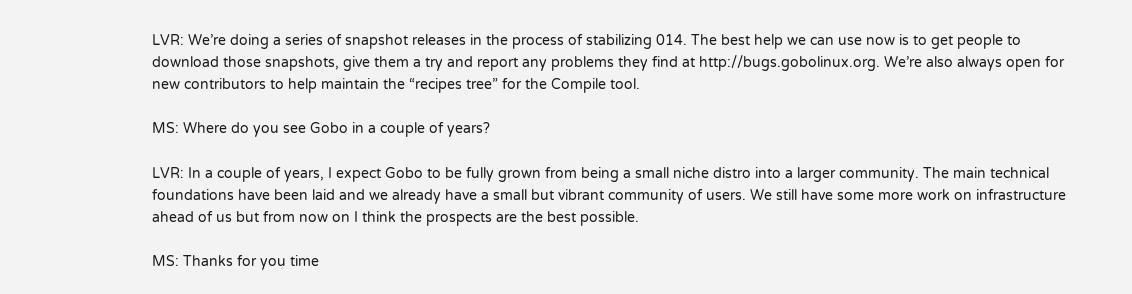LVR: We’re doing a series of snapshot releases in the process of stabilizing 014. The best help we can use now is to get people to download those snapshots, give them a try and report any problems they find at http://bugs.gobolinux.org. We’re also always open for new contributors to help maintain the “recipes tree” for the Compile tool.

MS: Where do you see Gobo in a couple of years?

LVR: In a couple of years, I expect Gobo to be fully grown from being a small niche distro into a larger community. The main technical foundations have been laid and we already have a small but vibrant community of users. We still have some more work on infrastructure ahead of us but from now on I think the prospects are the best possible.

MS: Thanks for you time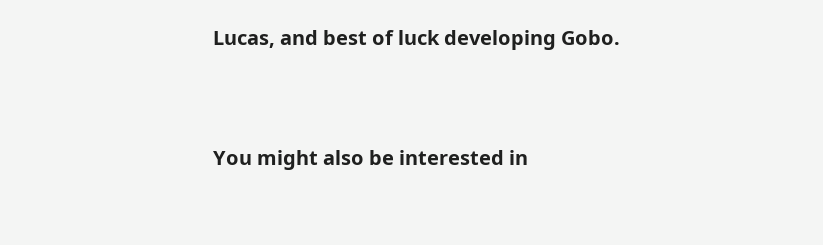Lucas, and best of luck developing Gobo.


You might also be interested in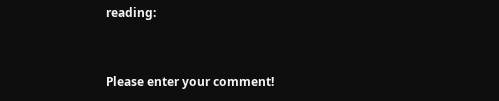reading:



Please enter your comment!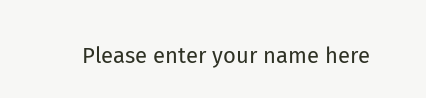Please enter your name here